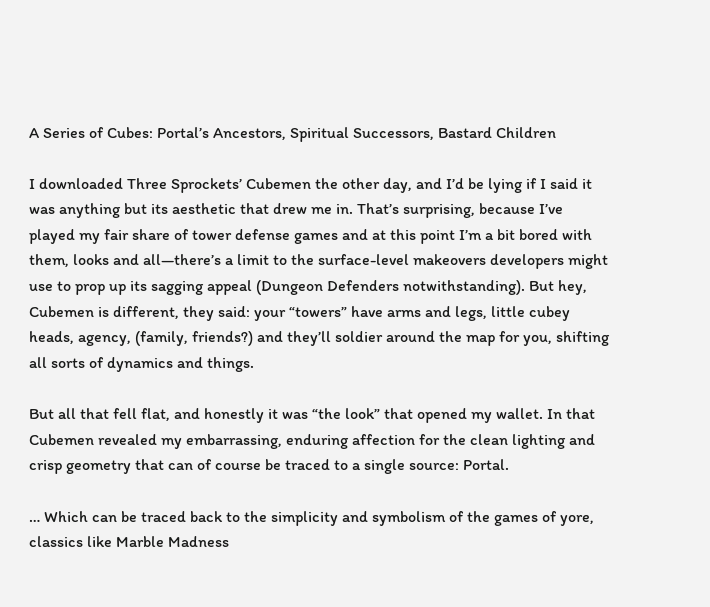A Series of Cubes: Portal’s Ancestors, Spiritual Successors, Bastard Children

I downloaded Three Sprockets’ Cubemen the other day, and I’d be lying if I said it was anything but its aesthetic that drew me in. That’s surprising, because I’ve played my fair share of tower defense games and at this point I’m a bit bored with them, looks and all—there’s a limit to the surface-level makeovers developers might use to prop up its sagging appeal (Dungeon Defenders notwithstanding). But hey, Cubemen is different, they said: your “towers” have arms and legs, little cubey heads, agency, (family, friends?) and they’ll soldier around the map for you, shifting all sorts of dynamics and things.

But all that fell flat, and honestly it was “the look” that opened my wallet. In that Cubemen revealed my embarrassing, enduring affection for the clean lighting and crisp geometry that can of course be traced to a single source: Portal.

… Which can be traced back to the simplicity and symbolism of the games of yore, classics like Marble Madness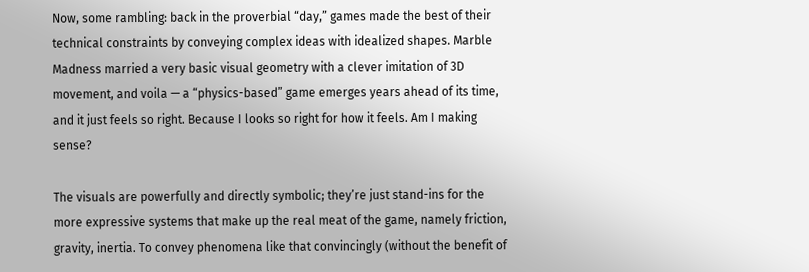Now, some rambling: back in the proverbial “day,” games made the best of their technical constraints by conveying complex ideas with idealized shapes. Marble Madness married a very basic visual geometry with a clever imitation of 3D movement, and voila — a “physics-based” game emerges years ahead of its time, and it just feels so right. Because I looks so right for how it feels. Am I making sense?

The visuals are powerfully and directly symbolic; they’re just stand-ins for the more expressive systems that make up the real meat of the game, namely friction, gravity, inertia. To convey phenomena like that convincingly (without the benefit of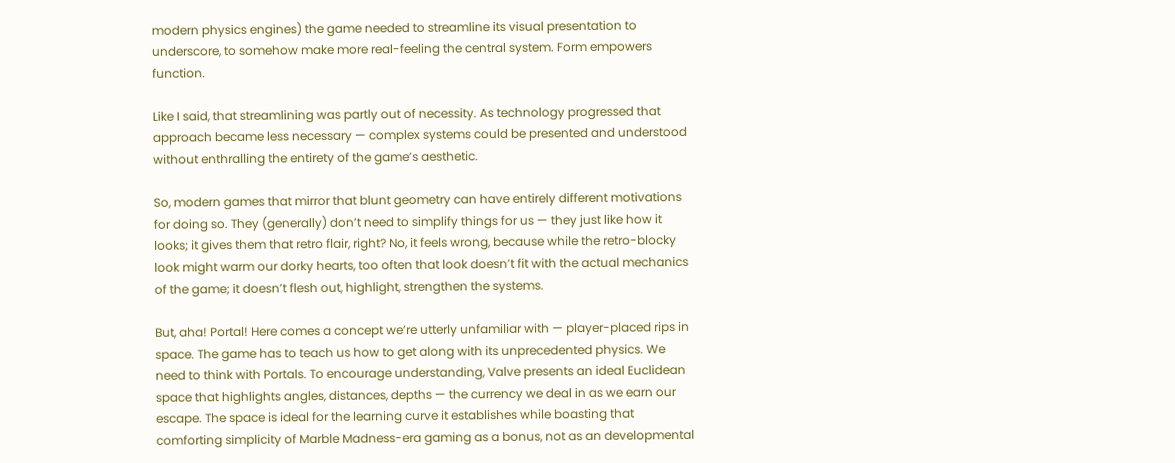modern physics engines) the game needed to streamline its visual presentation to underscore, to somehow make more real-feeling the central system. Form empowers function.

Like I said, that streamlining was partly out of necessity. As technology progressed that approach became less necessary — complex systems could be presented and understood without enthralling the entirety of the game’s aesthetic.

So, modern games that mirror that blunt geometry can have entirely different motivations for doing so. They (generally) don’t need to simplify things for us — they just like how it looks; it gives them that retro flair, right? No, it feels wrong, because while the retro-blocky look might warm our dorky hearts, too often that look doesn’t fit with the actual mechanics of the game; it doesn’t flesh out, highlight, strengthen the systems.

But, aha! Portal! Here comes a concept we’re utterly unfamiliar with — player-placed rips in space. The game has to teach us how to get along with its unprecedented physics. We need to think with Portals. To encourage understanding, Valve presents an ideal Euclidean space that highlights angles, distances, depths — the currency we deal in as we earn our escape. The space is ideal for the learning curve it establishes while boasting that comforting simplicity of Marble Madness-era gaming as a bonus, not as an developmental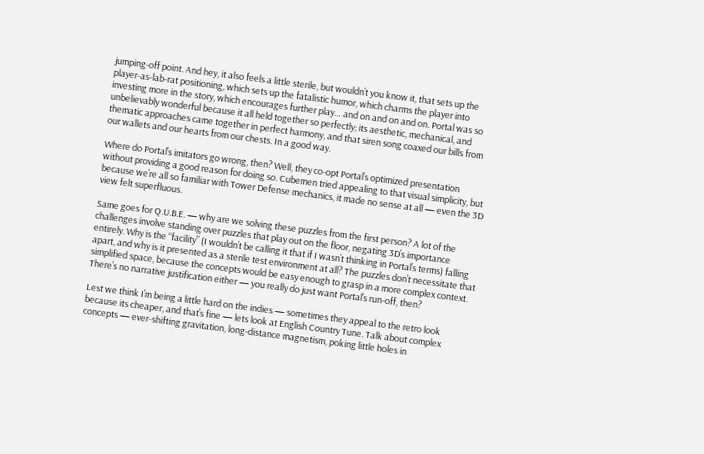jumping-off point. And hey, it also feels a little sterile, but wouldn’t you know it, that sets up the player-as-lab-rat positioning, which sets up the fatalistic humor, which charms the player into investing more in the story, which encourages further play… and on and on and on. Portal was so unbelievably wonderful because it all held together so perfectly; its aesthetic, mechanical, and thematic approaches came together in perfect harmony, and that siren song coaxed our bills from our wallets and our hearts from our chests. In a good way.

Where do Portal’s imitators go wrong, then? Well, they co-opt Portal’s optimized presentation without providing a good reason for doing so. Cubemen tried appealing to that visual simplicity, but because we’re all so familiar with Tower Defense mechanics, it made no sense at all — even the 3D view felt superfluous.

Same goes for Q.U.B.E. — why are we solving these puzzles from the first person? A lot of the challenges involve standing over puzzles that play out on the floor, negating 3D’s importance entirely. Why is the “facility” (I wouldn’t be calling it that if I wasn’t thinking in Portal’s terms) falling apart, and why is it presented as a sterile test environment at all? The puzzles don’t necessitate that simplified space, because the concepts would be easy enough to grasp in a more complex context. There’s no narrative justification either — you really do just want Portal’s run-off, then?

Lest we think I’m being a little hard on the indies — sometimes they appeal to the retro look because its cheaper, and that’s fine — lets look at English Country Tune. Talk about complex concepts — ever-shifting gravitation, long-distance magnetism, poking little holes in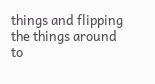things and flipping the things around to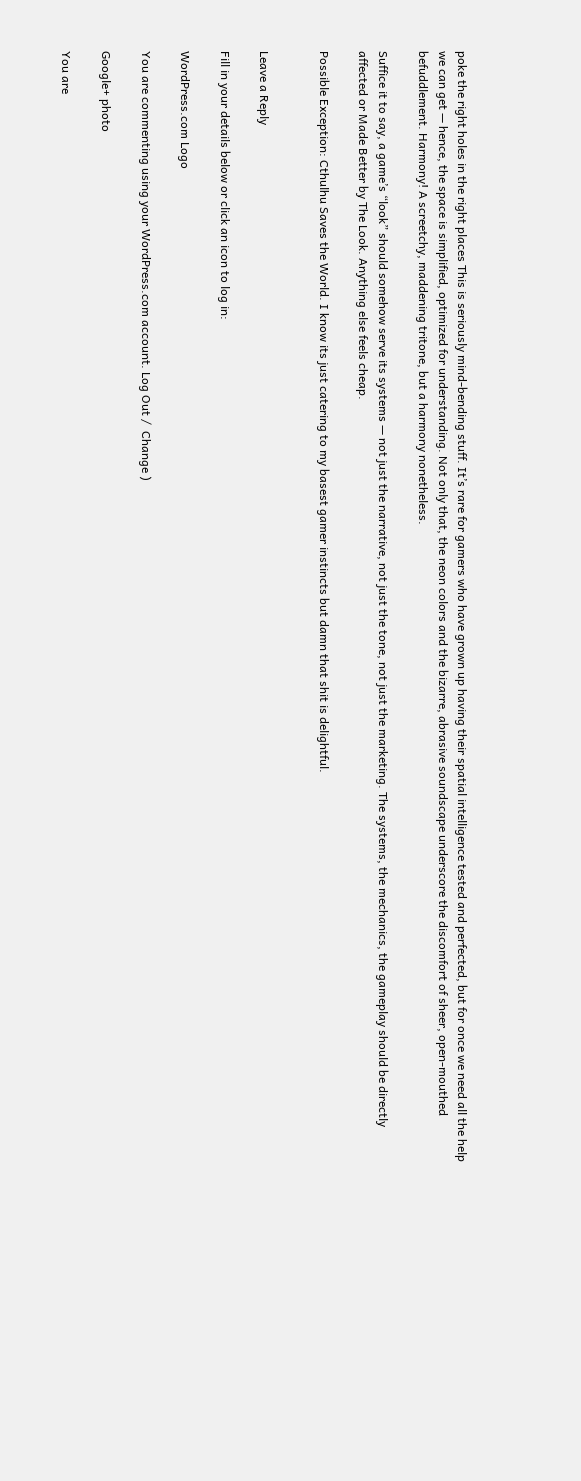poke the right holes in the right places This is seriously mind-bending stuff. It’s rare for gamers who have grown up having their spatial intelligence tested and perfected, but for once we need all the help we can get — hence, the space is simplified, optimized for understanding. Not only that, the neon colors and the bizarre, abrasive soundscape underscore the discomfort of sheer, open-mouthed befuddlement. Harmony! A screetchy, maddening tritone, but a harmony nonetheless.

Suffice it to say, a game’s “look” should somehow serve its systems — not just the narrative, not just the tone, not just the marketing. The systems, the mechanics, the gameplay should be directly affected or Made Better by The Look. Anything else feels cheap.

Possible Exception: Cthulhu Saves the World. I know its just catering to my basest gamer instincts but damn that shit is delightful.


Leave a Reply

Fill in your details below or click an icon to log in:

WordPress.com Logo

You are commenting using your WordPress.com account. Log Out /  Change )

Google+ photo

You are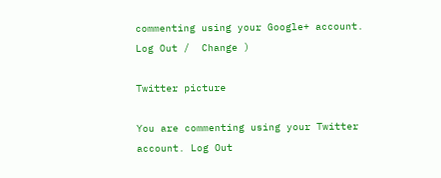commenting using your Google+ account. Log Out /  Change )

Twitter picture

You are commenting using your Twitter account. Log Out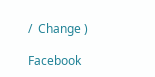/  Change )

Facebook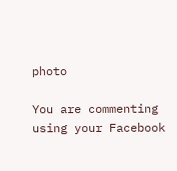photo

You are commenting using your Facebook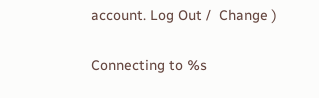account. Log Out /  Change )

Connecting to %s